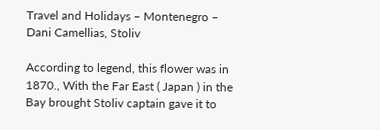Travel and Holidays – Montenegro – Dani Camellias, Stoliv

According to legend, this flower was in 1870., With the Far East ( Japan ) in the Bay brought Stoliv captain gave it to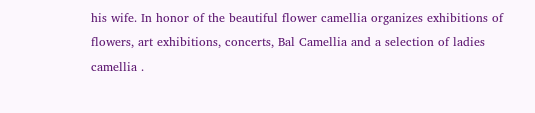his wife. In honor of the beautiful flower camellia organizes exhibitions of flowers, art exhibitions, concerts, Bal Camellia and a selection of ladies camellia .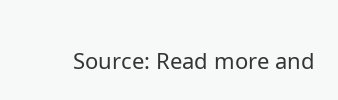Source: Read more and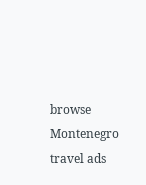browse Montenegro travel ads